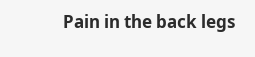Pain in the back legs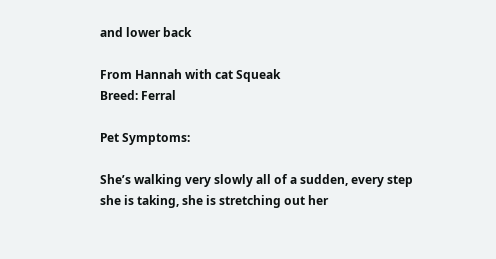and lower back

From Hannah with cat Squeak
Breed: Ferral

Pet Symptoms:

She’s walking very slowly all of a sudden, every step she is taking, she is stretching out her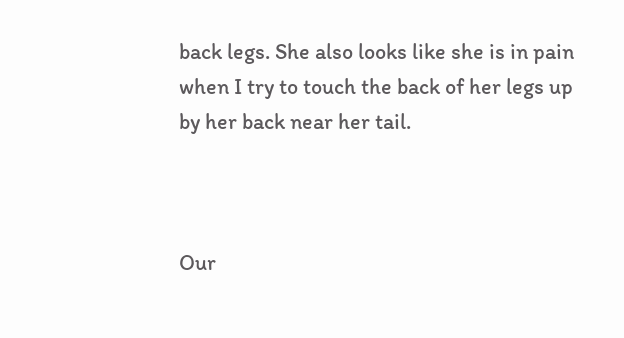back legs. She also looks like she is in pain when I try to touch the back of her legs up by her back near her tail.



Our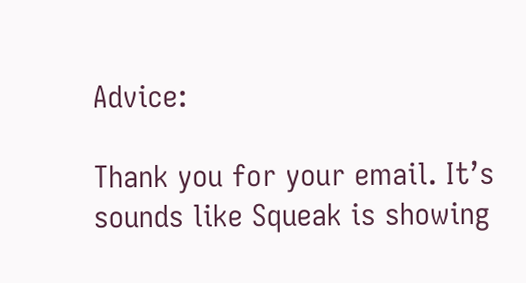Advice:

Thank you for your email. It’s sounds like Squeak is showing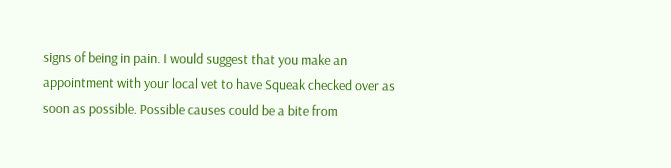signs of being in pain. I would suggest that you make an appointment with your local vet to have Squeak checked over as soon as possible. Possible causes could be a bite from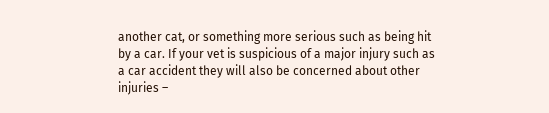another cat, or something more serious such as being hit by a car. If your vet is suspicious of a major injury such as a car accident they will also be concerned about other injuries –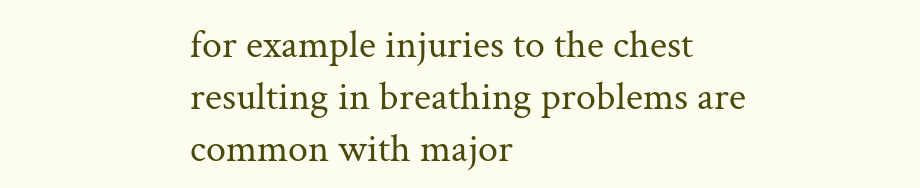for example injuries to the chest resulting in breathing problems are common with major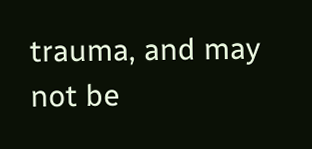trauma, and may not be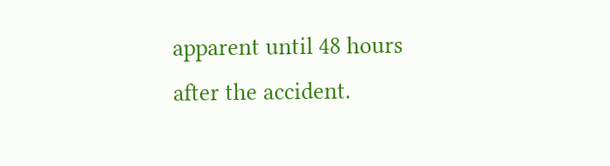apparent until 48 hours after the accident.